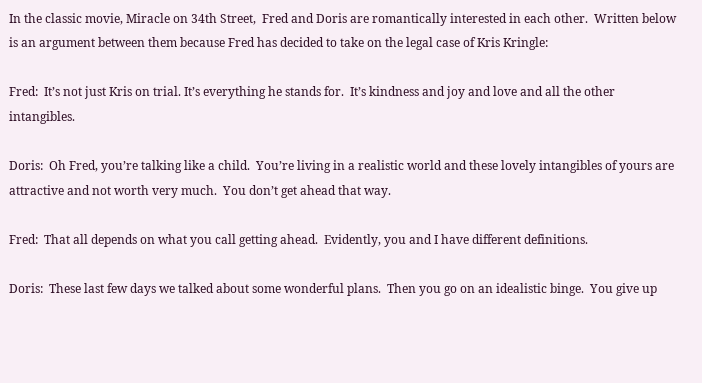In the classic movie, Miracle on 34th Street,  Fred and Doris are romantically interested in each other.  Written below is an argument between them because Fred has decided to take on the legal case of Kris Kringle:

Fred:  It’s not just Kris on trial. It’s everything he stands for.  It’s kindness and joy and love and all the other intangibles.

Doris:  Oh Fred, you’re talking like a child.  You’re living in a realistic world and these lovely intangibles of yours are attractive and not worth very much.  You don’t get ahead that way.

Fred:  That all depends on what you call getting ahead.  Evidently, you and I have different definitions.

Doris:  These last few days we talked about some wonderful plans.  Then you go on an idealistic binge.  You give up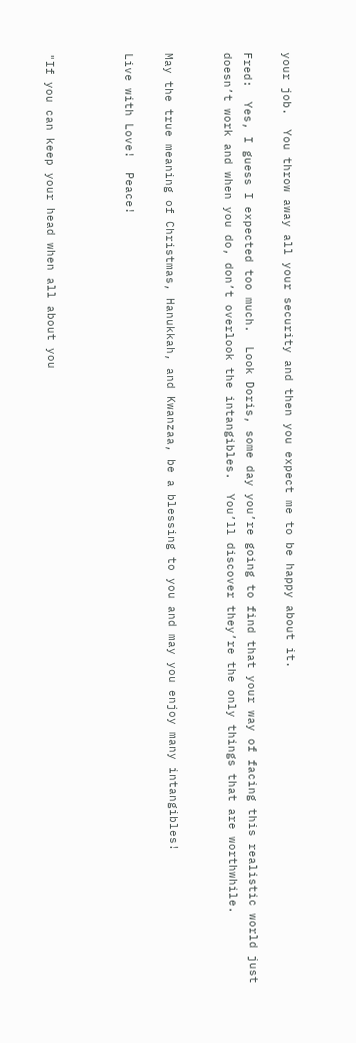your job.  You throw away all your security and then you expect me to be happy about it.

Fred:  Yes, I guess I expected too much.  Look Doris, some day you’re going to find that your way of facing this realistic world just doesn’t work and when you do, don’t overlook the intangibles.  You’ll discover they’re the only things that are worthwhile.


May the true meaning of Christmas, Hanukkah, and Kwanzaa, be a blessing to you and may you enjoy many intangibles!

Live with Love!  Peace!



"If you can keep your head when all about you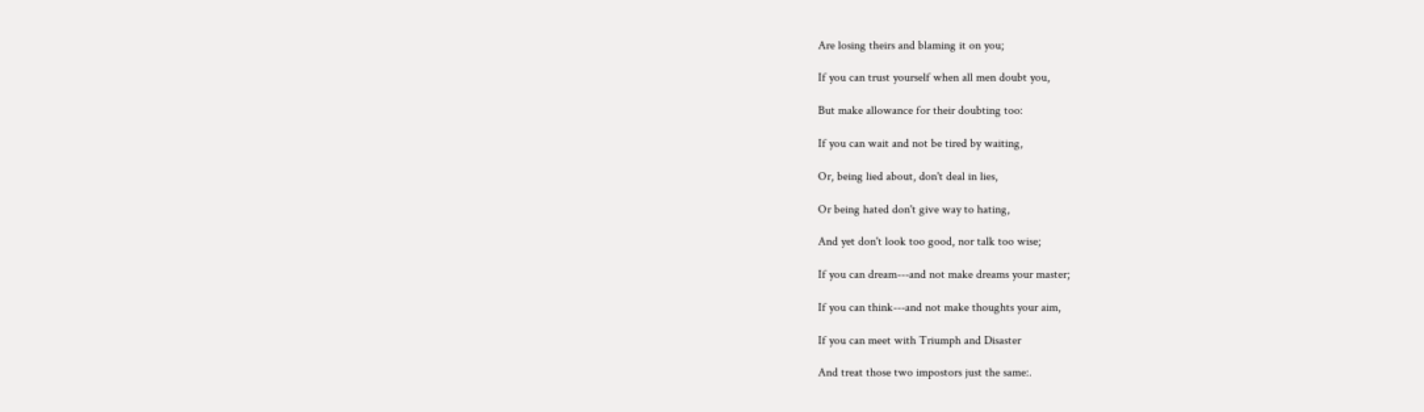Are losing theirs and blaming it on you;

If you can trust yourself when all men doubt you,

But make allowance for their doubting too:

If you can wait and not be tired by waiting,

Or, being lied about, don't deal in lies,

Or being hated don't give way to hating,

And yet don't look too good, nor talk too wise;

If you can dream---and not make dreams your master;

If you can think---and not make thoughts your aim,

If you can meet with Triumph and Disaster

And treat those two impostors just the same:.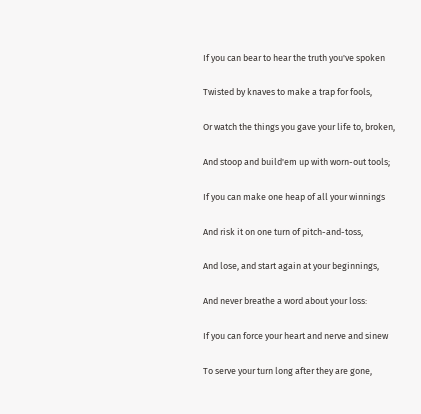If you can bear to hear the truth you've spoken

Twisted by knaves to make a trap for fools,

Or watch the things you gave your life to, broken,

And stoop and build'em up with worn-out tools;

If you can make one heap of all your winnings

And risk it on one turn of pitch-and-toss,

And lose, and start again at your beginnings,

And never breathe a word about your loss:

If you can force your heart and nerve and sinew

To serve your turn long after they are gone,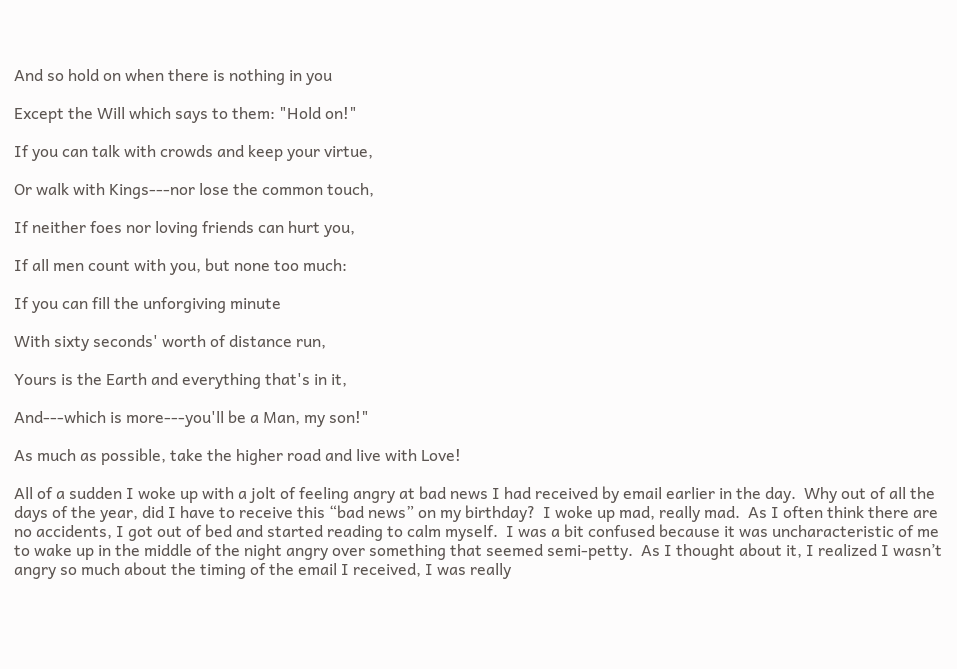And so hold on when there is nothing in you

Except the Will which says to them: "Hold on!"

If you can talk with crowds and keep your virtue,

Or walk with Kings---nor lose the common touch,

If neither foes nor loving friends can hurt you,

If all men count with you, but none too much:

If you can fill the unforgiving minute

With sixty seconds' worth of distance run,

Yours is the Earth and everything that's in it,

And---which is more---you'll be a Man, my son!"

As much as possible, take the higher road and live with Love!

All of a sudden I woke up with a jolt of feeling angry at bad news I had received by email earlier in the day.  Why out of all the days of the year, did I have to receive this “bad news” on my birthday?  I woke up mad, really mad.  As I often think there are no accidents, I got out of bed and started reading to calm myself.  I was a bit confused because it was uncharacteristic of me to wake up in the middle of the night angry over something that seemed semi-petty.  As I thought about it, I realized I wasn’t angry so much about the timing of the email I received, I was really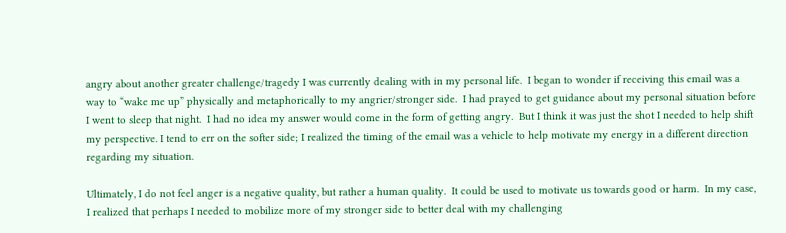angry about another greater challenge/tragedy I was currently dealing with in my personal life.  I began to wonder if receiving this email was a way to “wake me up” physically and metaphorically to my angrier/stronger side.  I had prayed to get guidance about my personal situation before I went to sleep that night.  I had no idea my answer would come in the form of getting angry.  But I think it was just the shot I needed to help shift my perspective. I tend to err on the softer side; I realized the timing of the email was a vehicle to help motivate my energy in a different direction regarding my situation.

Ultimately, I do not feel anger is a negative quality, but rather a human quality.  It could be used to motivate us towards good or harm.  In my case, I realized that perhaps I needed to mobilize more of my stronger side to better deal with my challenging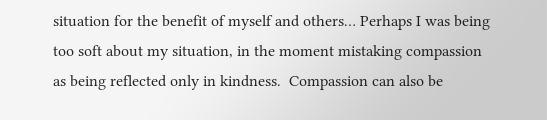situation for the benefit of myself and others… Perhaps I was being too soft about my situation, in the moment mistaking compassion as being reflected only in kindness.  Compassion can also be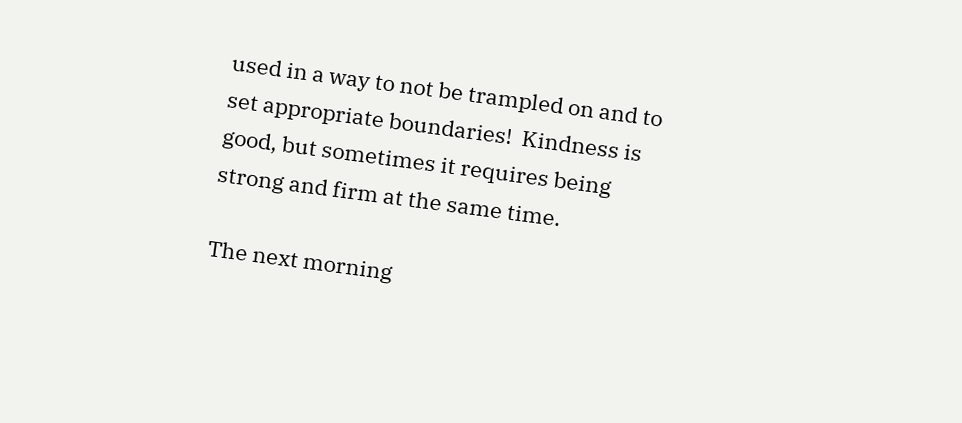used in a way to not be trampled on and to set appropriate boundaries!  Kindness is good, but sometimes it requires being strong and firm at the same time.

The next morning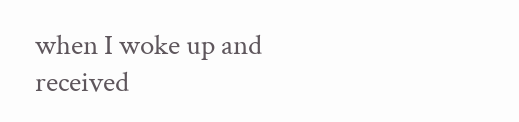when I woke up and received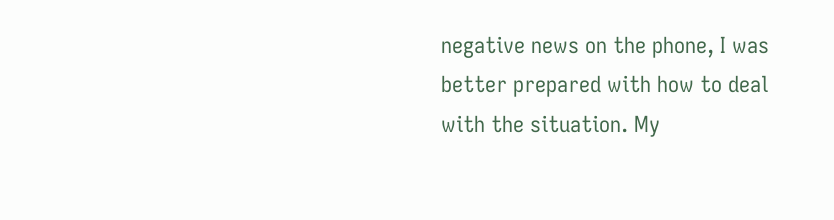negative news on the phone, I was better prepared with how to deal with the situation. My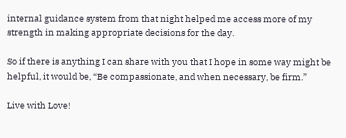internal guidance system from that night helped me access more of my strength in making appropriate decisions for the day.

So if there is anything I can share with you that I hope in some way might be helpful, it would be, “Be compassionate, and when necessary, be firm.”

Live with Love!